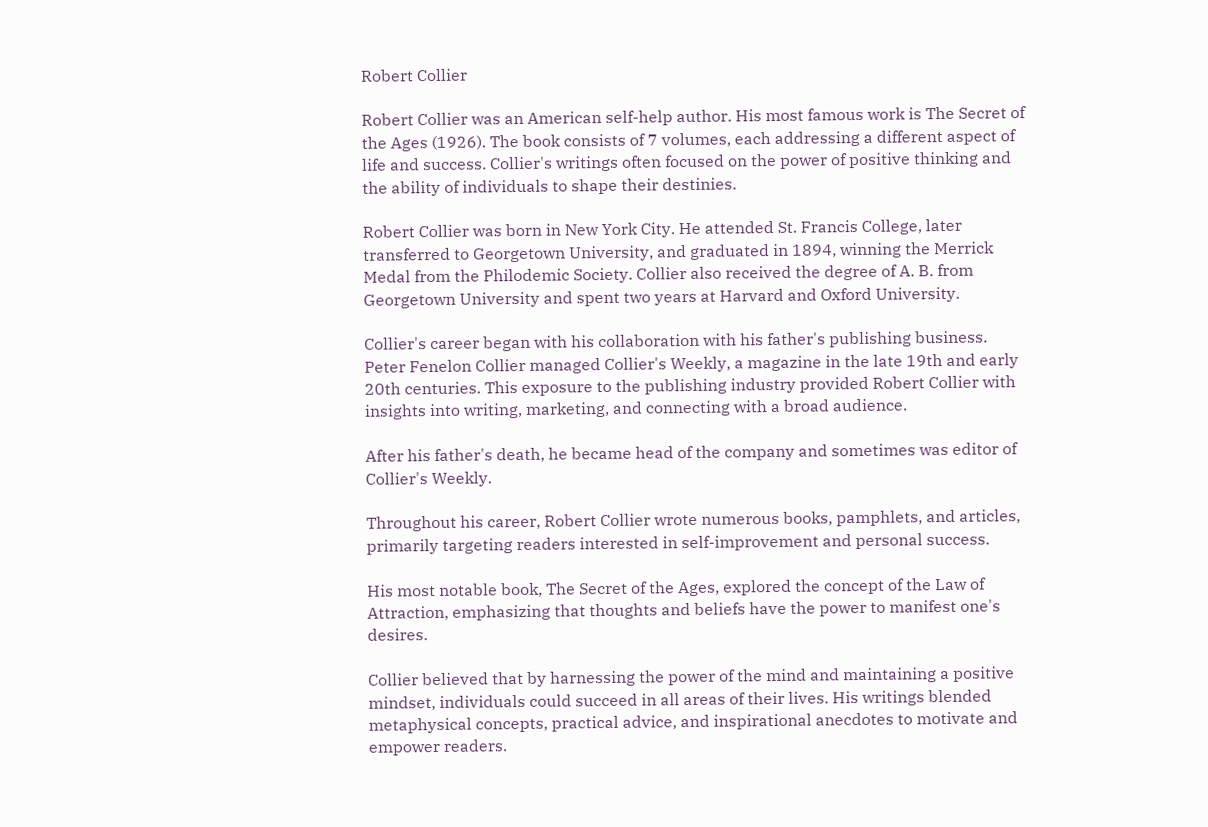Robert Collier

Robert Collier was an American self-help author. His most famous work is The Secret of the Ages (1926). The book consists of 7 volumes, each addressing a different aspect of life and success. Collier's writings often focused on the power of positive thinking and the ability of individuals to shape their destinies.

Robert Collier was born in New York City. He attended St. Francis College, later transferred to Georgetown University, and graduated in 1894, winning the Merrick Medal from the Philodemic Society. Collier also received the degree of A. B. from Georgetown University and spent two years at Harvard and Oxford University.

Collier's career began with his collaboration with his father's publishing business. Peter Fenelon Collier managed Collier's Weekly, a magazine in the late 19th and early 20th centuries. This exposure to the publishing industry provided Robert Collier with insights into writing, marketing, and connecting with a broad audience.

After his father's death, he became head of the company and sometimes was editor of Collier's Weekly.

Throughout his career, Robert Collier wrote numerous books, pamphlets, and articles, primarily targeting readers interested in self-improvement and personal success.

His most notable book, The Secret of the Ages, explored the concept of the Law of Attraction, emphasizing that thoughts and beliefs have the power to manifest one's desires.

Collier believed that by harnessing the power of the mind and maintaining a positive mindset, individuals could succeed in all areas of their lives. His writings blended metaphysical concepts, practical advice, and inspirational anecdotes to motivate and empower readers.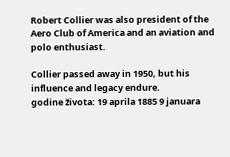Robert Collier was also president of the Aero Club of America and an aviation and polo enthusiast.

Collier passed away in 1950, but his influence and legacy endure.
godine života: 19 aprila 1885 9 januara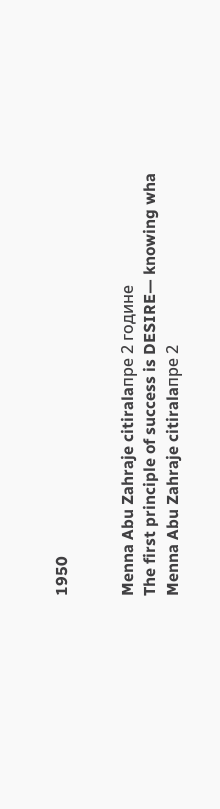1950


Menna Abu Zahraje citiralaпре 2 године
The first principle of success is DESIRE— knowing wha
Menna Abu Zahraje citiralaпре 2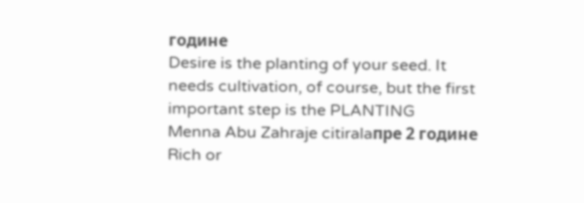године
Desire is the planting of your seed. It needs cultivation, of course, but the first important step is the PLANTING
Menna Abu Zahraje citiralaпре 2 године
Rich or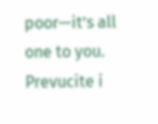poor—it’s all one to you.
Prevucite i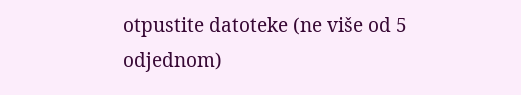otpustite datoteke (ne više od 5 odjednom)